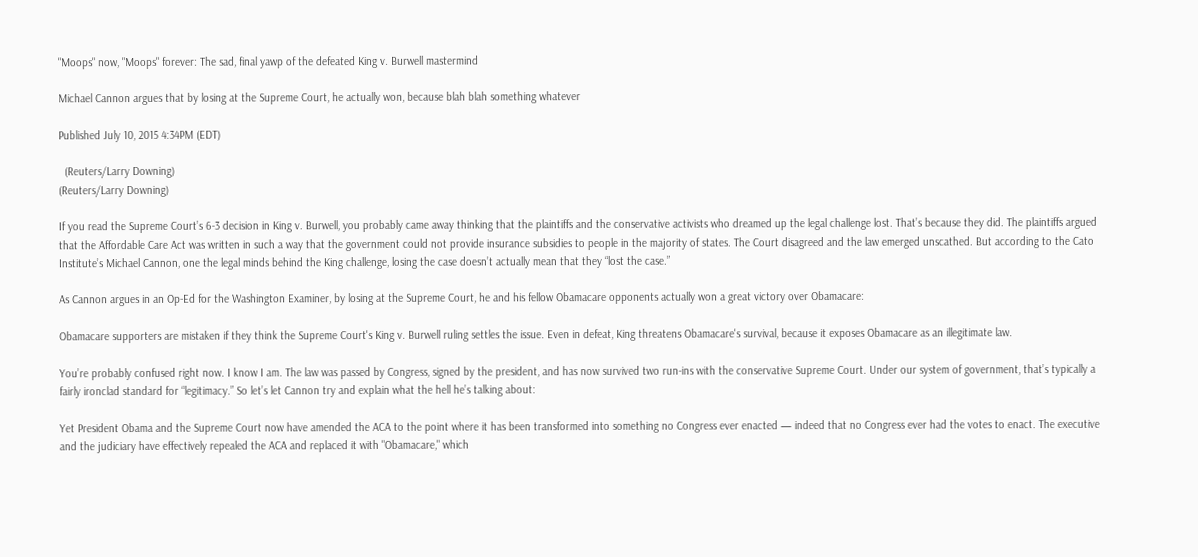"Moops" now, "Moops" forever: The sad, final yawp of the defeated King v. Burwell mastermind

Michael Cannon argues that by losing at the Supreme Court, he actually won, because blah blah something whatever

Published July 10, 2015 4:34PM (EDT)

  (Reuters/Larry Downing)
(Reuters/Larry Downing)

If you read the Supreme Court’s 6-3 decision in King v. Burwell, you probably came away thinking that the plaintiffs and the conservative activists who dreamed up the legal challenge lost. That’s because they did. The plaintiffs argued that the Affordable Care Act was written in such a way that the government could not provide insurance subsidies to people in the majority of states. The Court disagreed and the law emerged unscathed. But according to the Cato Institute’s Michael Cannon, one the legal minds behind the King challenge, losing the case doesn’t actually mean that they “lost the case.”

As Cannon argues in an Op-Ed for the Washington Examiner, by losing at the Supreme Court, he and his fellow Obamacare opponents actually won a great victory over Obamacare:

Obamacare supporters are mistaken if they think the Supreme Court's King v. Burwell ruling settles the issue. Even in defeat, King threatens Obamacare's survival, because it exposes Obamacare as an illegitimate law.

You’re probably confused right now. I know I am. The law was passed by Congress, signed by the president, and has now survived two run-ins with the conservative Supreme Court. Under our system of government, that’s typically a fairly ironclad standard for “legitimacy.” So let’s let Cannon try and explain what the hell he’s talking about:

Yet President Obama and the Supreme Court now have amended the ACA to the point where it has been transformed into something no Congress ever enacted — indeed that no Congress ever had the votes to enact. The executive and the judiciary have effectively repealed the ACA and replaced it with "Obamacare," which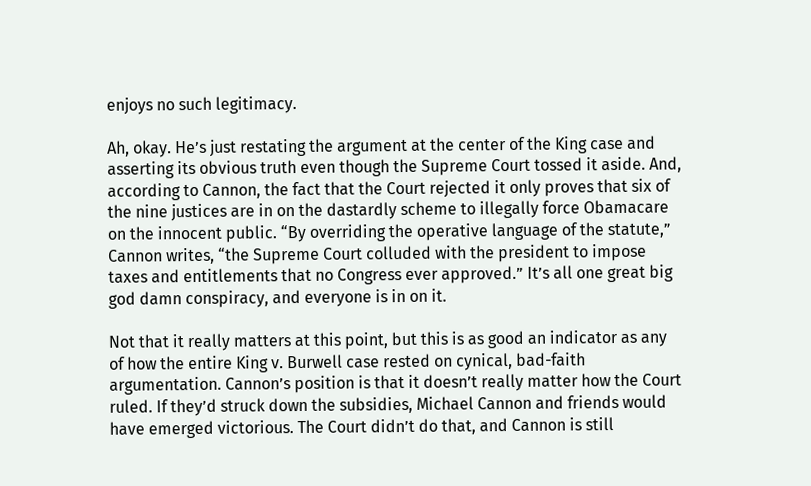enjoys no such legitimacy.

Ah, okay. He’s just restating the argument at the center of the King case and asserting its obvious truth even though the Supreme Court tossed it aside. And, according to Cannon, the fact that the Court rejected it only proves that six of the nine justices are in on the dastardly scheme to illegally force Obamacare on the innocent public. “By overriding the operative language of the statute,” Cannon writes, “the Supreme Court colluded with the president to impose taxes and entitlements that no Congress ever approved.” It’s all one great big god damn conspiracy, and everyone is in on it.

Not that it really matters at this point, but this is as good an indicator as any of how the entire King v. Burwell case rested on cynical, bad-faith argumentation. Cannon’s position is that it doesn’t really matter how the Court ruled. If they’d struck down the subsidies, Michael Cannon and friends would have emerged victorious. The Court didn’t do that, and Cannon is still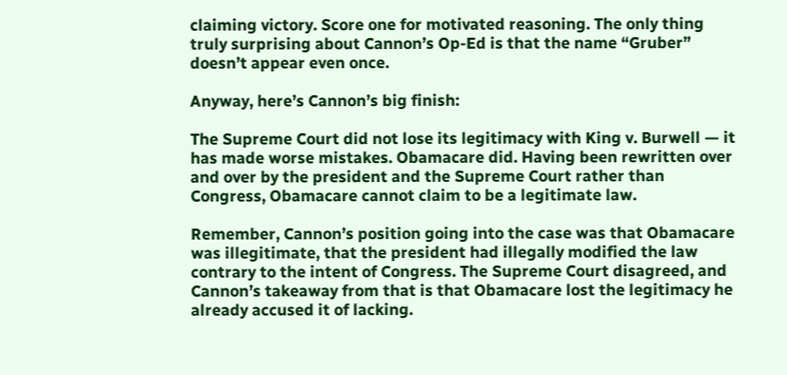claiming victory. Score one for motivated reasoning. The only thing truly surprising about Cannon’s Op-Ed is that the name “Gruber” doesn’t appear even once.

Anyway, here’s Cannon’s big finish:

The Supreme Court did not lose its legitimacy with King v. Burwell — it has made worse mistakes. Obamacare did. Having been rewritten over and over by the president and the Supreme Court rather than Congress, Obamacare cannot claim to be a legitimate law.

Remember, Cannon’s position going into the case was that Obamacare was illegitimate, that the president had illegally modified the law contrary to the intent of Congress. The Supreme Court disagreed, and Cannon’s takeaway from that is that Obamacare lost the legitimacy he already accused it of lacking.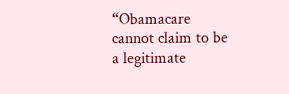“Obamacare cannot claim to be a legitimate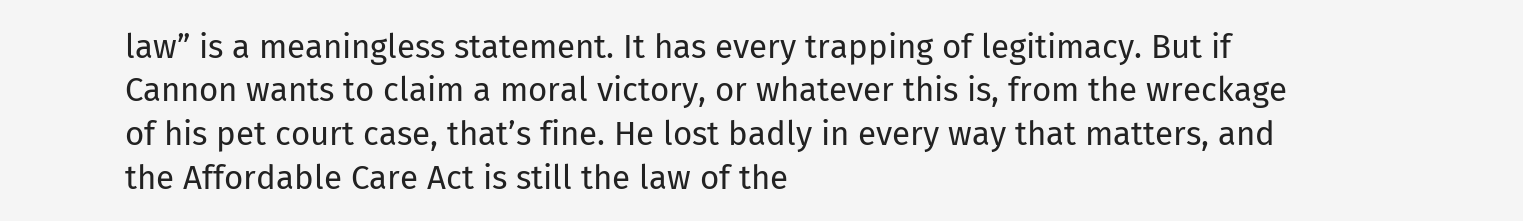law” is a meaningless statement. It has every trapping of legitimacy. But if Cannon wants to claim a moral victory, or whatever this is, from the wreckage of his pet court case, that’s fine. He lost badly in every way that matters, and the Affordable Care Act is still the law of the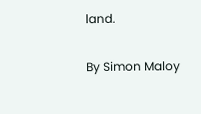land.

By Simon Maloy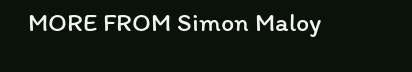MORE FROM Simon Maloy